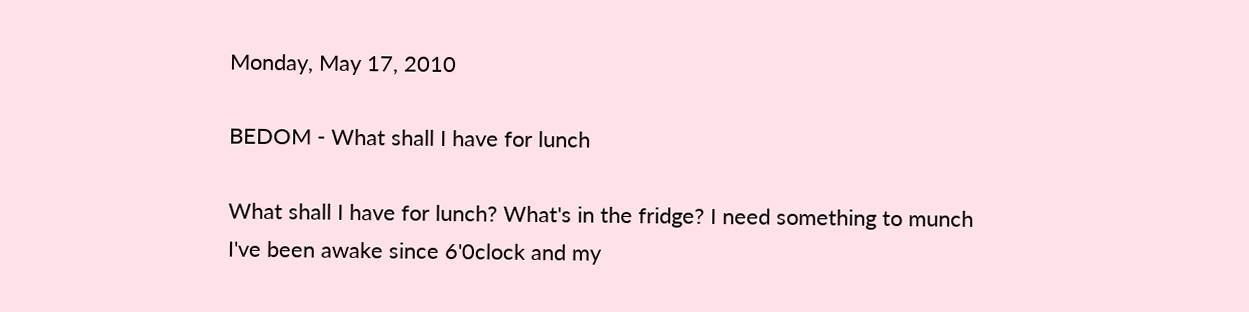Monday, May 17, 2010

BEDOM - What shall I have for lunch

What shall I have for lunch? What's in the fridge? I need something to munch
I've been awake since 6'0clock and my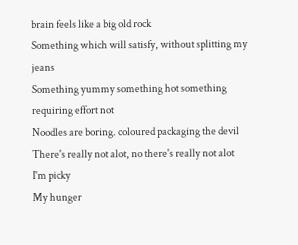brain feels like a big old rock
Something which will satisfy, without splitting my jeans
Something yummy something hot something requiring effort not
Noodles are boring. coloured packaging the devil
There's really not alot, no there's really not alot
I'm picky
My hunger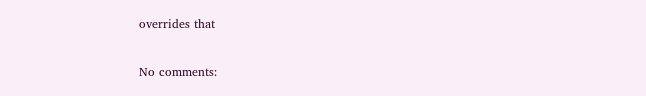overrides that

No comments: